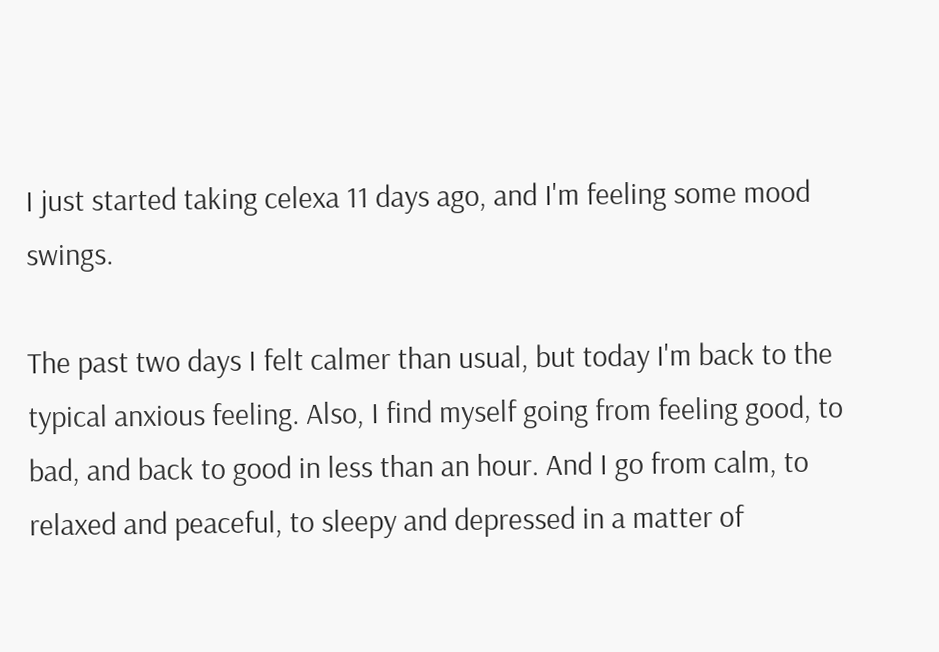I just started taking celexa 11 days ago, and I'm feeling some mood swings.

The past two days I felt calmer than usual, but today I'm back to the typical anxious feeling. Also, I find myself going from feeling good, to bad, and back to good in less than an hour. And I go from calm, to relaxed and peaceful, to sleepy and depressed in a matter of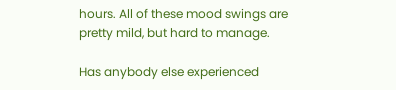hours. All of these mood swings are pretty mild, but hard to manage.

Has anybody else experienced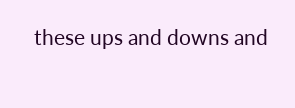these ups and downs and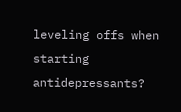leveling offs when starting antidepressants?